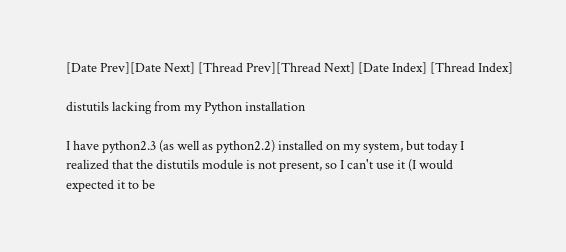[Date Prev][Date Next] [Thread Prev][Thread Next] [Date Index] [Thread Index]

distutils lacking from my Python installation

I have python2.3 (as well as python2.2) installed on my system, but today I
realized that the distutils module is not present, so I can't use it (I would
expected it to be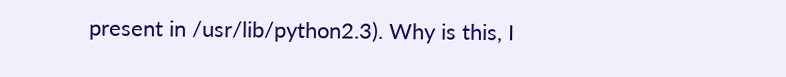present in /usr/lib/python2.3). Why is this, I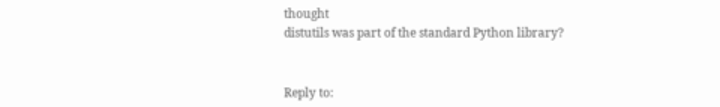thought
distutils was part of the standard Python library?


Reply to: